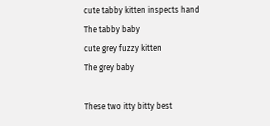cute tabby kitten inspects hand
The tabby baby
cute grey fuzzy kitten
The grey baby

These two itty bitty best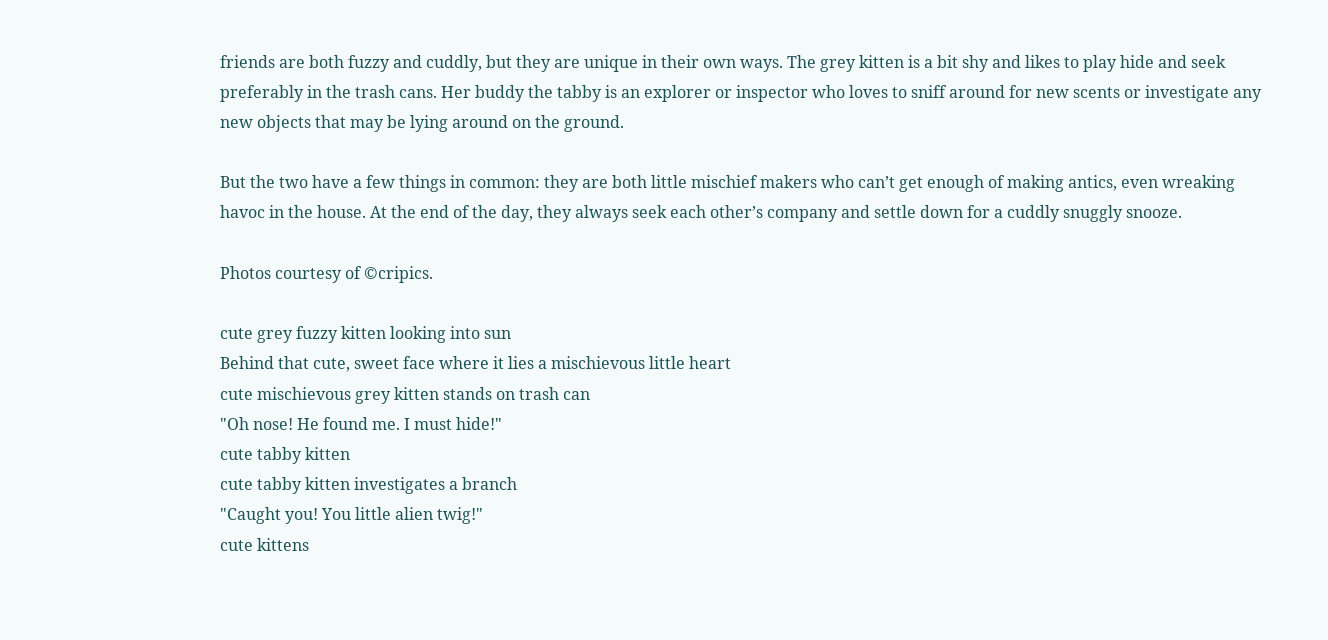friends are both fuzzy and cuddly, but they are unique in their own ways. The grey kitten is a bit shy and likes to play hide and seek preferably in the trash cans. Her buddy the tabby is an explorer or inspector who loves to sniff around for new scents or investigate any new objects that may be lying around on the ground.

But the two have a few things in common: they are both little mischief makers who can’t get enough of making antics, even wreaking havoc in the house. At the end of the day, they always seek each other’s company and settle down for a cuddly snuggly snooze.

Photos courtesy of ©cripics.

cute grey fuzzy kitten looking into sun
Behind that cute, sweet face where it lies a mischievous little heart
cute mischievous grey kitten stands on trash can
"Oh nose! He found me. I must hide!"
cute tabby kitten
cute tabby kitten investigates a branch
"Caught you! You little alien twig!"
cute kittens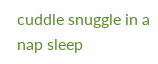cuddle snuggle in a nap sleep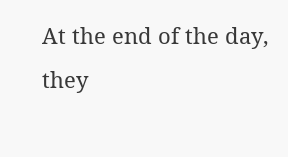At the end of the day, they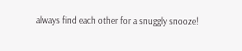always find each other for a snuggly snooze!